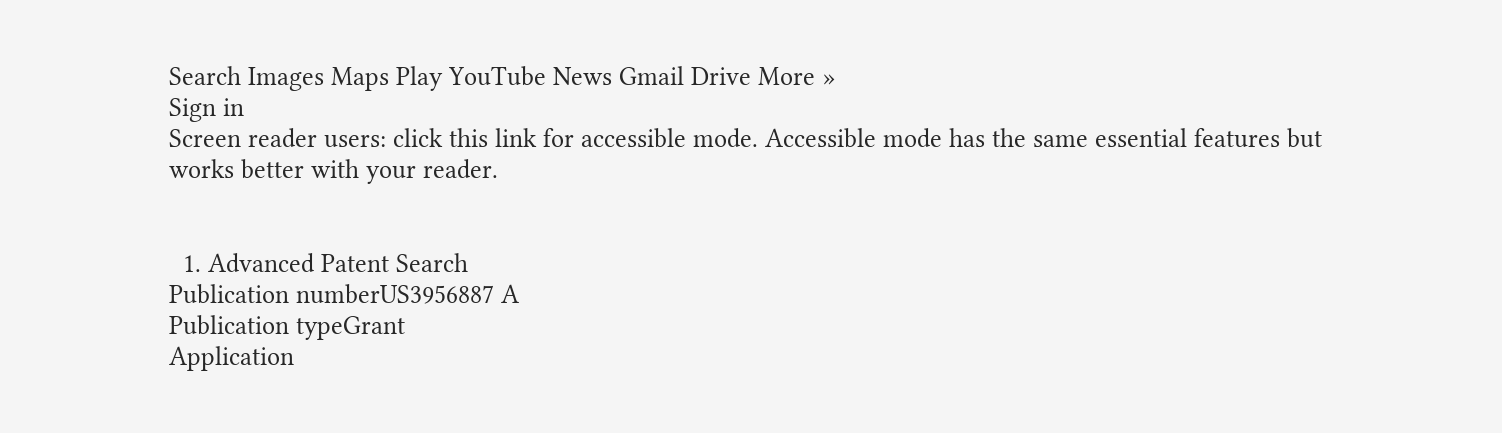Search Images Maps Play YouTube News Gmail Drive More »
Sign in
Screen reader users: click this link for accessible mode. Accessible mode has the same essential features but works better with your reader.


  1. Advanced Patent Search
Publication numberUS3956887 A
Publication typeGrant
Application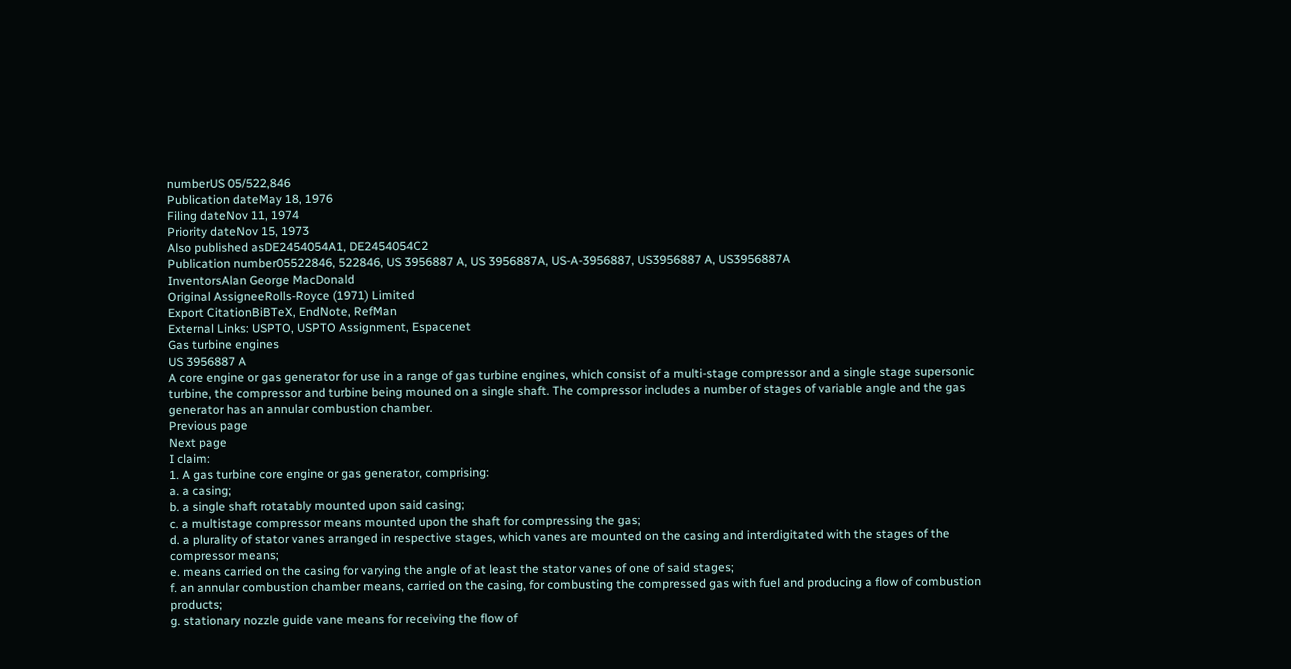numberUS 05/522,846
Publication dateMay 18, 1976
Filing dateNov 11, 1974
Priority dateNov 15, 1973
Also published asDE2454054A1, DE2454054C2
Publication number05522846, 522846, US 3956887 A, US 3956887A, US-A-3956887, US3956887 A, US3956887A
InventorsAlan George MacDonald
Original AssigneeRolls-Royce (1971) Limited
Export CitationBiBTeX, EndNote, RefMan
External Links: USPTO, USPTO Assignment, Espacenet
Gas turbine engines
US 3956887 A
A core engine or gas generator for use in a range of gas turbine engines, which consist of a multi-stage compressor and a single stage supersonic turbine, the compressor and turbine being mouned on a single shaft. The compressor includes a number of stages of variable angle and the gas generator has an annular combustion chamber.
Previous page
Next page
I claim:
1. A gas turbine core engine or gas generator, comprising:
a. a casing;
b. a single shaft rotatably mounted upon said casing;
c. a multistage compressor means mounted upon the shaft for compressing the gas;
d. a plurality of stator vanes arranged in respective stages, which vanes are mounted on the casing and interdigitated with the stages of the compressor means;
e. means carried on the casing for varying the angle of at least the stator vanes of one of said stages;
f. an annular combustion chamber means, carried on the casing, for combusting the compressed gas with fuel and producing a flow of combustion products;
g. stationary nozzle guide vane means for receiving the flow of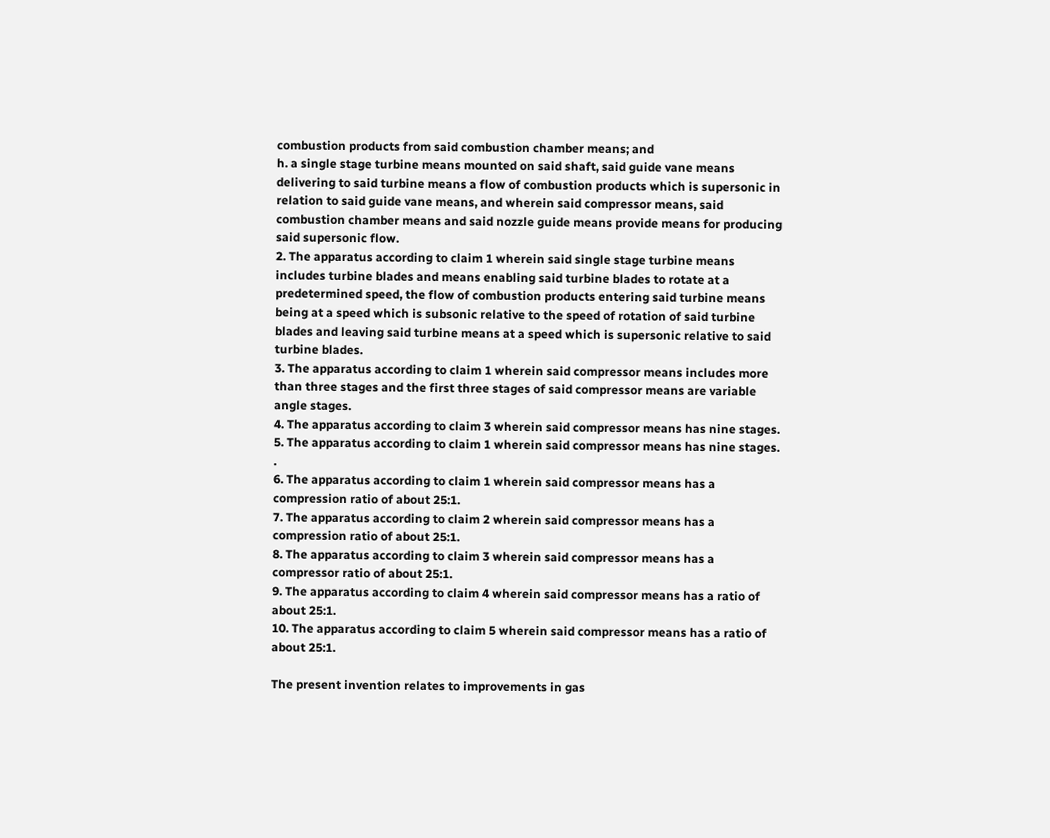combustion products from said combustion chamber means; and
h. a single stage turbine means mounted on said shaft, said guide vane means delivering to said turbine means a flow of combustion products which is supersonic in relation to said guide vane means, and wherein said compressor means, said combustion chamber means and said nozzle guide means provide means for producing said supersonic flow.
2. The apparatus according to claim 1 wherein said single stage turbine means includes turbine blades and means enabling said turbine blades to rotate at a predetermined speed, the flow of combustion products entering said turbine means being at a speed which is subsonic relative to the speed of rotation of said turbine blades and leaving said turbine means at a speed which is supersonic relative to said turbine blades.
3. The apparatus according to claim 1 wherein said compressor means includes more than three stages and the first three stages of said compressor means are variable angle stages.
4. The apparatus according to claim 3 wherein said compressor means has nine stages.
5. The apparatus according to claim 1 wherein said compressor means has nine stages. .
6. The apparatus according to claim 1 wherein said compressor means has a compression ratio of about 25:1.
7. The apparatus according to claim 2 wherein said compressor means has a compression ratio of about 25:1.
8. The apparatus according to claim 3 wherein said compressor means has a compressor ratio of about 25:1.
9. The apparatus according to claim 4 wherein said compressor means has a ratio of about 25:1.
10. The apparatus according to claim 5 wherein said compressor means has a ratio of about 25:1.

The present invention relates to improvements in gas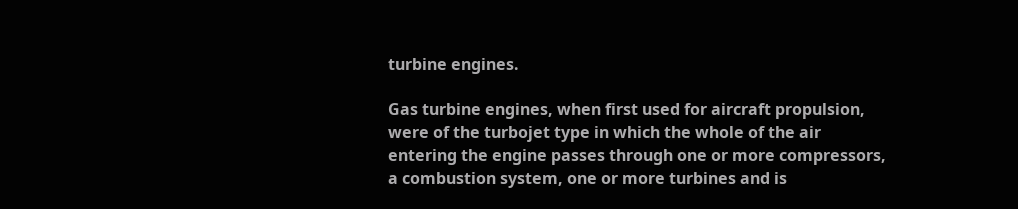turbine engines.

Gas turbine engines, when first used for aircraft propulsion, were of the turbojet type in which the whole of the air entering the engine passes through one or more compressors, a combustion system, one or more turbines and is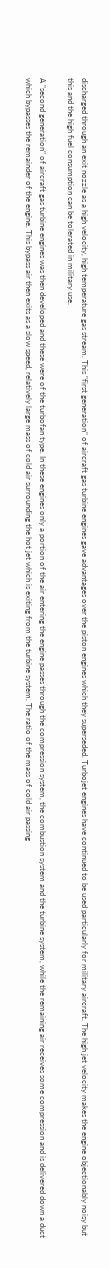discharged through an exit nozzle as a high velocity, high temperature gas stream. This "first generation" of aircraft gas turbine engines gave advantages over the piston engines which they superseded. Turbojet engines have continued to be used particularly for military aircraft. The high jet velocity makes the engine objectionably noisy but this and the high fuel consumption can be tolerated in military use.

A "second generation" of aircraft gas turbine engines was then developed and these were of the turbofan type. In these engines only a portion of the air entering the engine passes through the compression system, the combustion system and the turbine system, while the remaining air receives some compression and is delivered down a duct which bypasses the remainder of the engine. This bypass air then exits as a slow speed, relatively large mass of cold air surrounding the hot jet which is exiting from the turbine system. The ratio of the mass of cold air passing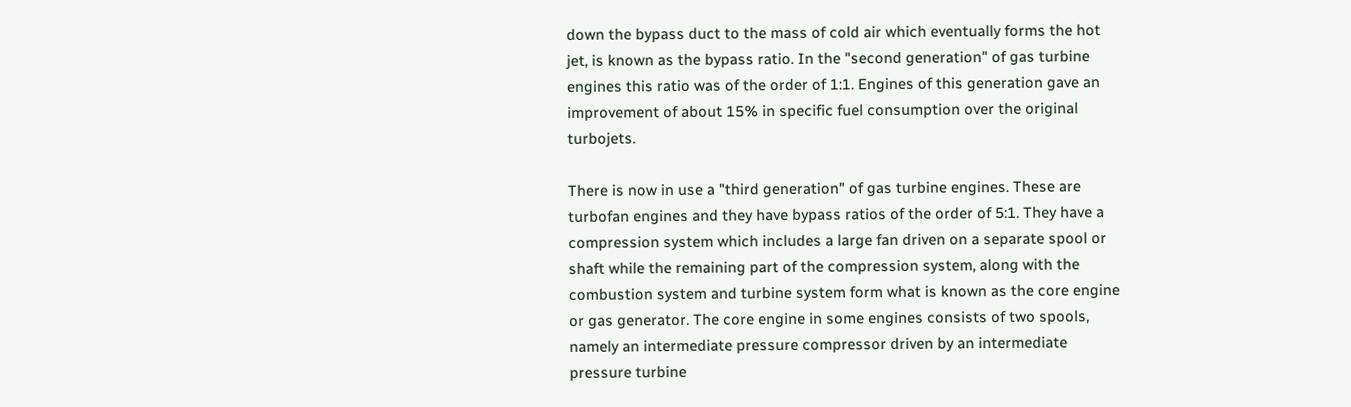down the bypass duct to the mass of cold air which eventually forms the hot jet, is known as the bypass ratio. In the "second generation" of gas turbine engines this ratio was of the order of 1:1. Engines of this generation gave an improvement of about 15% in specific fuel consumption over the original turbojets.

There is now in use a "third generation" of gas turbine engines. These are turbofan engines and they have bypass ratios of the order of 5:1. They have a compression system which includes a large fan driven on a separate spool or shaft while the remaining part of the compression system, along with the combustion system and turbine system form what is known as the core engine or gas generator. The core engine in some engines consists of two spools, namely an intermediate pressure compressor driven by an intermediate pressure turbine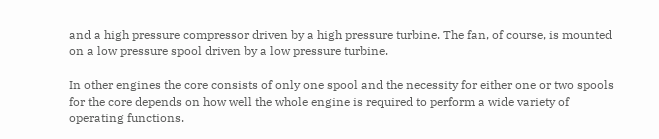and a high pressure compressor driven by a high pressure turbine. The fan, of course, is mounted on a low pressure spool driven by a low pressure turbine.

In other engines the core consists of only one spool and the necessity for either one or two spools for the core depends on how well the whole engine is required to perform a wide variety of operating functions.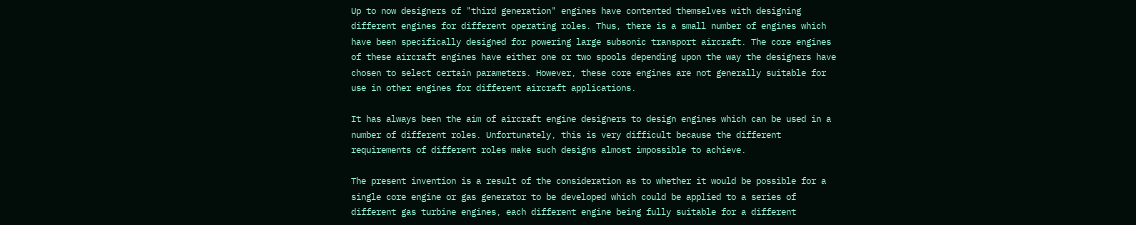Up to now designers of "third generation" engines have contented themselves with designing different engines for different operating roles. Thus, there is a small number of engines which have been specifically designed for powering large subsonic transport aircraft. The core engines of these aircraft engines have either one or two spools depending upon the way the designers have chosen to select certain parameters. However, these core engines are not generally suitable for use in other engines for different aircraft applications.

It has always been the aim of aircraft engine designers to design engines which can be used in a number of different roles. Unfortunately, this is very difficult because the different requirements of different roles make such designs almost impossible to achieve.

The present invention is a result of the consideration as to whether it would be possible for a single core engine or gas generator to be developed which could be applied to a series of different gas turbine engines, each different engine being fully suitable for a different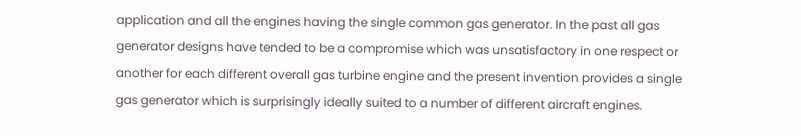application and all the engines having the single common gas generator. In the past all gas generator designs have tended to be a compromise which was unsatisfactory in one respect or another for each different overall gas turbine engine and the present invention provides a single gas generator which is surprisingly ideally suited to a number of different aircraft engines.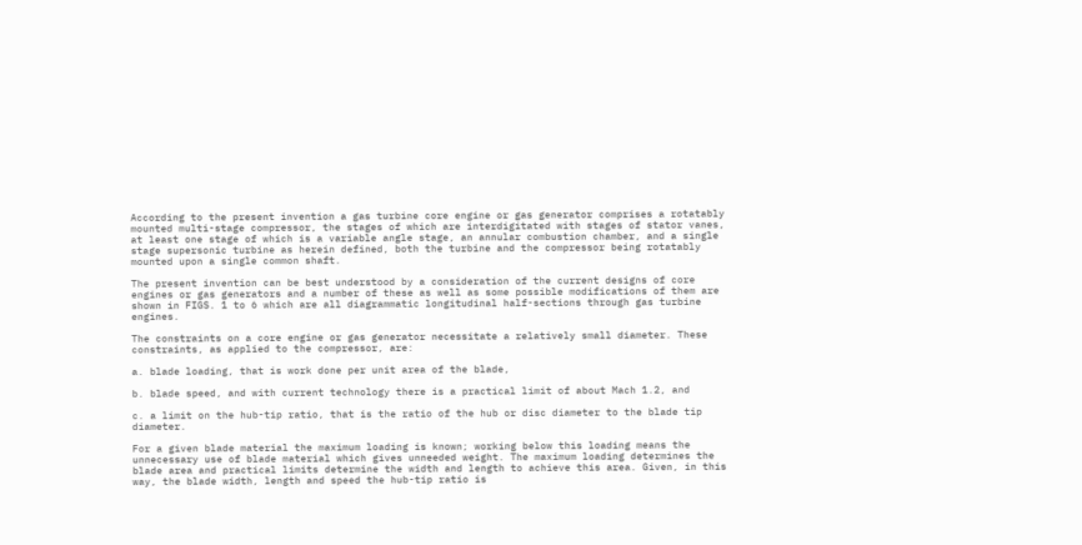According to the present invention a gas turbine core engine or gas generator comprises a rotatably mounted multi-stage compressor, the stages of which are interdigitated with stages of stator vanes, at least one stage of which is a variable angle stage, an annular combustion chamber, and a single stage supersonic turbine as herein defined, both the turbine and the compressor being rotatably mounted upon a single common shaft.

The present invention can be best understood by a consideration of the current designs of core engines or gas generators and a number of these as well as some possible modifications of them are shown in FIGS. 1 to 6 which are all diagrammatic longitudinal half-sections through gas turbine engines.

The constraints on a core engine or gas generator necessitate a relatively small diameter. These constraints, as applied to the compressor, are:

a. blade loading, that is work done per unit area of the blade,

b. blade speed, and with current technology there is a practical limit of about Mach 1.2, and

c. a limit on the hub-tip ratio, that is the ratio of the hub or disc diameter to the blade tip diameter.

For a given blade material the maximum loading is known; working below this loading means the unnecessary use of blade material which gives unneeded weight. The maximum loading determines the blade area and practical limits determine the width and length to achieve this area. Given, in this way, the blade width, length and speed the hub-tip ratio is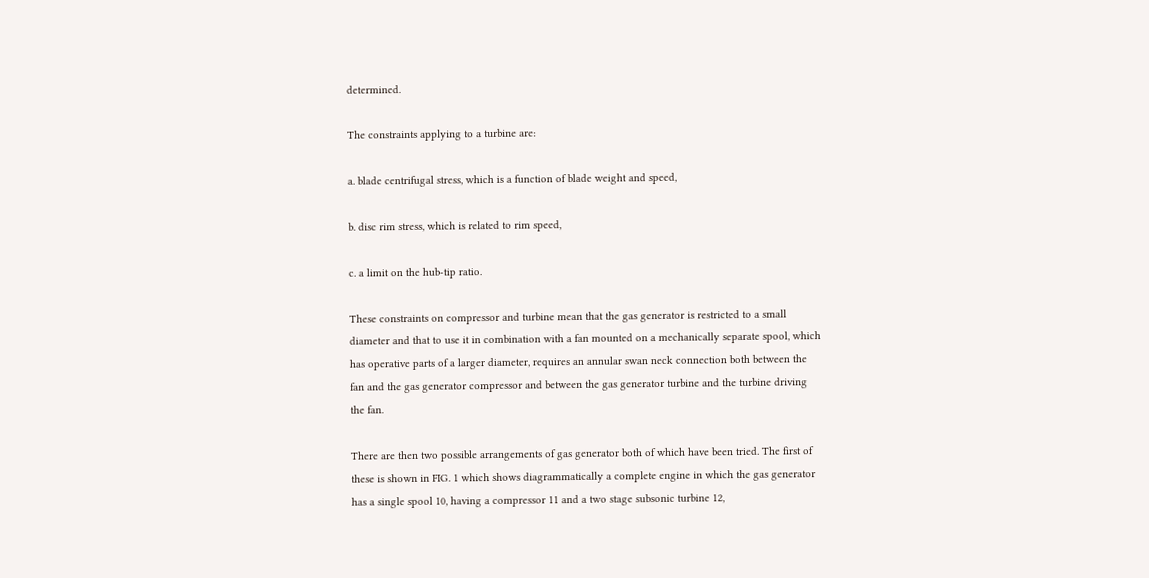determined.

The constraints applying to a turbine are:

a. blade centrifugal stress, which is a function of blade weight and speed,

b. disc rim stress, which is related to rim speed,

c. a limit on the hub-tip ratio.

These constraints on compressor and turbine mean that the gas generator is restricted to a small diameter and that to use it in combination with a fan mounted on a mechanically separate spool, which has operative parts of a larger diameter, requires an annular swan neck connection both between the fan and the gas generator compressor and between the gas generator turbine and the turbine driving the fan.

There are then two possible arrangements of gas generator both of which have been tried. The first of these is shown in FIG. 1 which shows diagrammatically a complete engine in which the gas generator has a single spool 10, having a compressor 11 and a two stage subsonic turbine 12,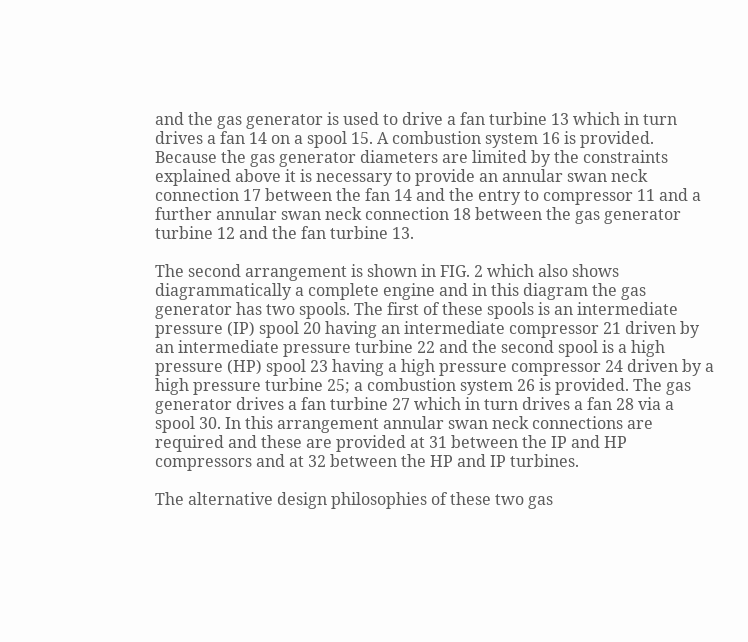and the gas generator is used to drive a fan turbine 13 which in turn drives a fan 14 on a spool 15. A combustion system 16 is provided. Because the gas generator diameters are limited by the constraints explained above it is necessary to provide an annular swan neck connection 17 between the fan 14 and the entry to compressor 11 and a further annular swan neck connection 18 between the gas generator turbine 12 and the fan turbine 13.

The second arrangement is shown in FIG. 2 which also shows diagrammatically a complete engine and in this diagram the gas generator has two spools. The first of these spools is an intermediate pressure (IP) spool 20 having an intermediate compressor 21 driven by an intermediate pressure turbine 22 and the second spool is a high pressure (HP) spool 23 having a high pressure compressor 24 driven by a high pressure turbine 25; a combustion system 26 is provided. The gas generator drives a fan turbine 27 which in turn drives a fan 28 via a spool 30. In this arrangement annular swan neck connections are required and these are provided at 31 between the IP and HP compressors and at 32 between the HP and IP turbines.

The alternative design philosophies of these two gas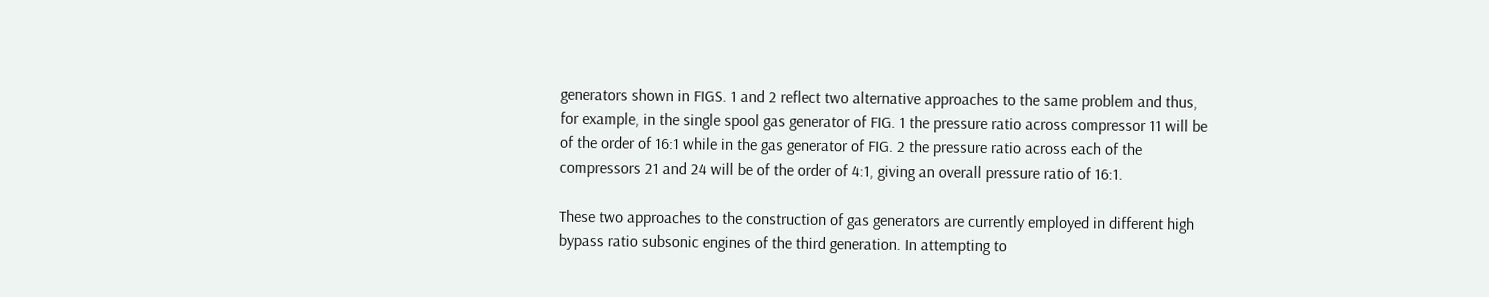generators shown in FIGS. 1 and 2 reflect two alternative approaches to the same problem and thus, for example, in the single spool gas generator of FIG. 1 the pressure ratio across compressor 11 will be of the order of 16:1 while in the gas generator of FIG. 2 the pressure ratio across each of the compressors 21 and 24 will be of the order of 4:1, giving an overall pressure ratio of 16:1.

These two approaches to the construction of gas generators are currently employed in different high bypass ratio subsonic engines of the third generation. In attempting to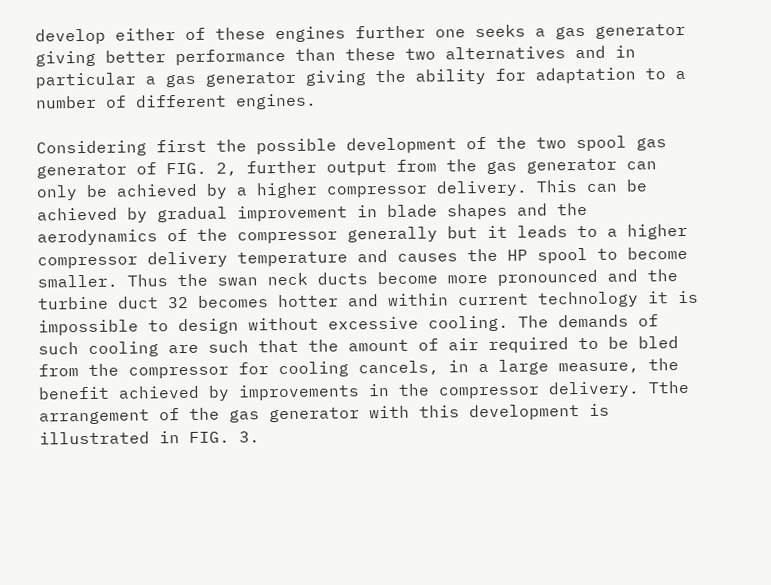develop either of these engines further one seeks a gas generator giving better performance than these two alternatives and in particular a gas generator giving the ability for adaptation to a number of different engines.

Considering first the possible development of the two spool gas generator of FIG. 2, further output from the gas generator can only be achieved by a higher compressor delivery. This can be achieved by gradual improvement in blade shapes and the aerodynamics of the compressor generally but it leads to a higher compressor delivery temperature and causes the HP spool to become smaller. Thus the swan neck ducts become more pronounced and the turbine duct 32 becomes hotter and within current technology it is impossible to design without excessive cooling. The demands of such cooling are such that the amount of air required to be bled from the compressor for cooling cancels, in a large measure, the benefit achieved by improvements in the compressor delivery. Tthe arrangement of the gas generator with this development is illustrated in FIG. 3.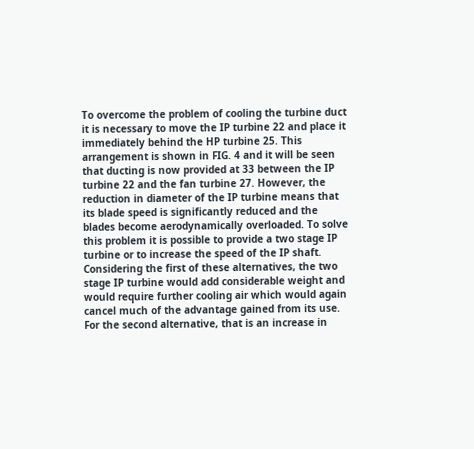To overcome the problem of cooling the turbine duct it is necessary to move the IP turbine 22 and place it immediately behind the HP turbine 25. This arrangement is shown in FIG. 4 and it will be seen that ducting is now provided at 33 between the IP turbine 22 and the fan turbine 27. However, the reduction in diameter of the IP turbine means that its blade speed is significantly reduced and the blades become aerodynamically overloaded. To solve this problem it is possible to provide a two stage IP turbine or to increase the speed of the IP shaft. Considering the first of these alternatives, the two stage IP turbine would add considerable weight and would require further cooling air which would again cancel much of the advantage gained from its use. For the second alternative, that is an increase in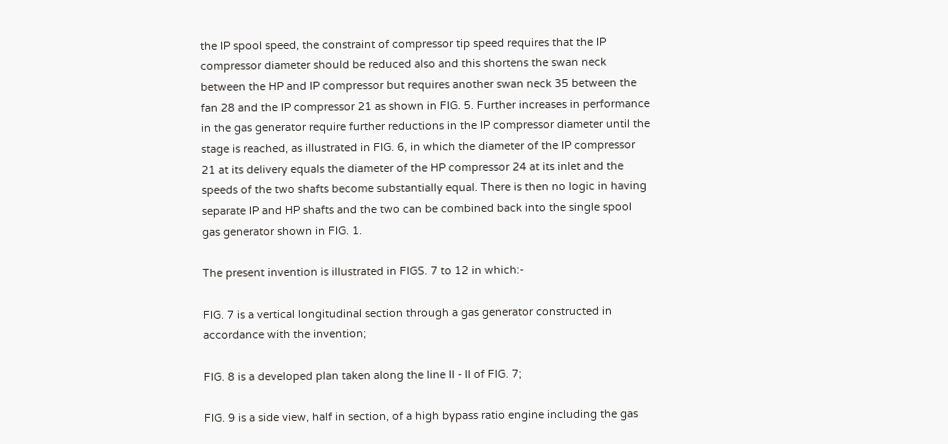the IP spool speed, the constraint of compressor tip speed requires that the IP compressor diameter should be reduced also and this shortens the swan neck between the HP and IP compressor but requires another swan neck 35 between the fan 28 and the IP compressor 21 as shown in FIG. 5. Further increases in performance in the gas generator require further reductions in the IP compressor diameter until the stage is reached, as illustrated in FIG. 6, in which the diameter of the IP compressor 21 at its delivery equals the diameter of the HP compressor 24 at its inlet and the speeds of the two shafts become substantially equal. There is then no logic in having separate IP and HP shafts and the two can be combined back into the single spool gas generator shown in FIG. 1.

The present invention is illustrated in FIGS. 7 to 12 in which:-

FIG. 7 is a vertical longitudinal section through a gas generator constructed in accordance with the invention;

FIG. 8 is a developed plan taken along the line II - II of FIG. 7;

FIG. 9 is a side view, half in section, of a high bypass ratio engine including the gas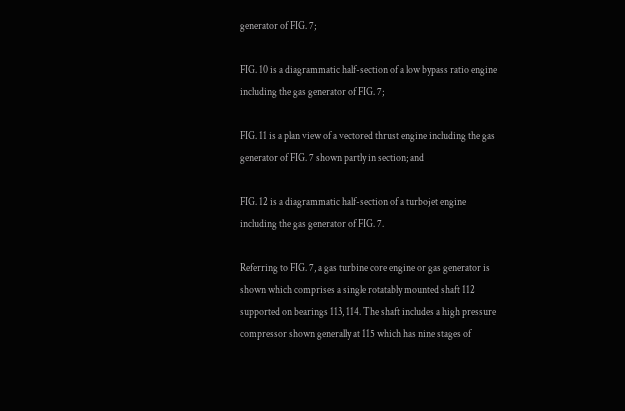generator of FIG. 7;

FIG. 10 is a diagrammatic half-section of a low bypass ratio engine including the gas generator of FIG. 7;

FIG. 11 is a plan view of a vectored thrust engine including the gas generator of FIG. 7 shown partly in section; and

FIG. 12 is a diagrammatic half-section of a turbojet engine including the gas generator of FIG. 7.

Referring to FIG. 7, a gas turbine core engine or gas generator is shown which comprises a single rotatably mounted shaft 112 supported on bearings 113, 114. The shaft includes a high pressure compressor shown generally at 115 which has nine stages of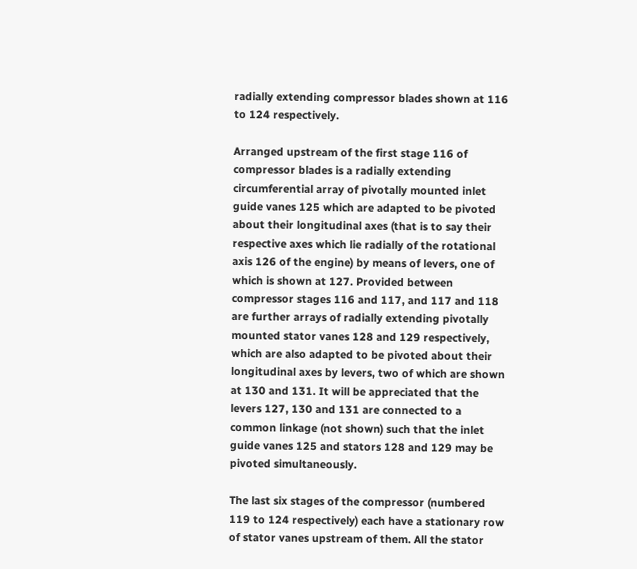radially extending compressor blades shown at 116 to 124 respectively.

Arranged upstream of the first stage 116 of compressor blades is a radially extending circumferential array of pivotally mounted inlet guide vanes 125 which are adapted to be pivoted about their longitudinal axes (that is to say their respective axes which lie radially of the rotational axis 126 of the engine) by means of levers, one of which is shown at 127. Provided between compressor stages 116 and 117, and 117 and 118 are further arrays of radially extending pivotally mounted stator vanes 128 and 129 respectively, which are also adapted to be pivoted about their longitudinal axes by levers, two of which are shown at 130 and 131. It will be appreciated that the levers 127, 130 and 131 are connected to a common linkage (not shown) such that the inlet guide vanes 125 and stators 128 and 129 may be pivoted simultaneously.

The last six stages of the compressor (numbered 119 to 124 respectively) each have a stationary row of stator vanes upstream of them. All the stator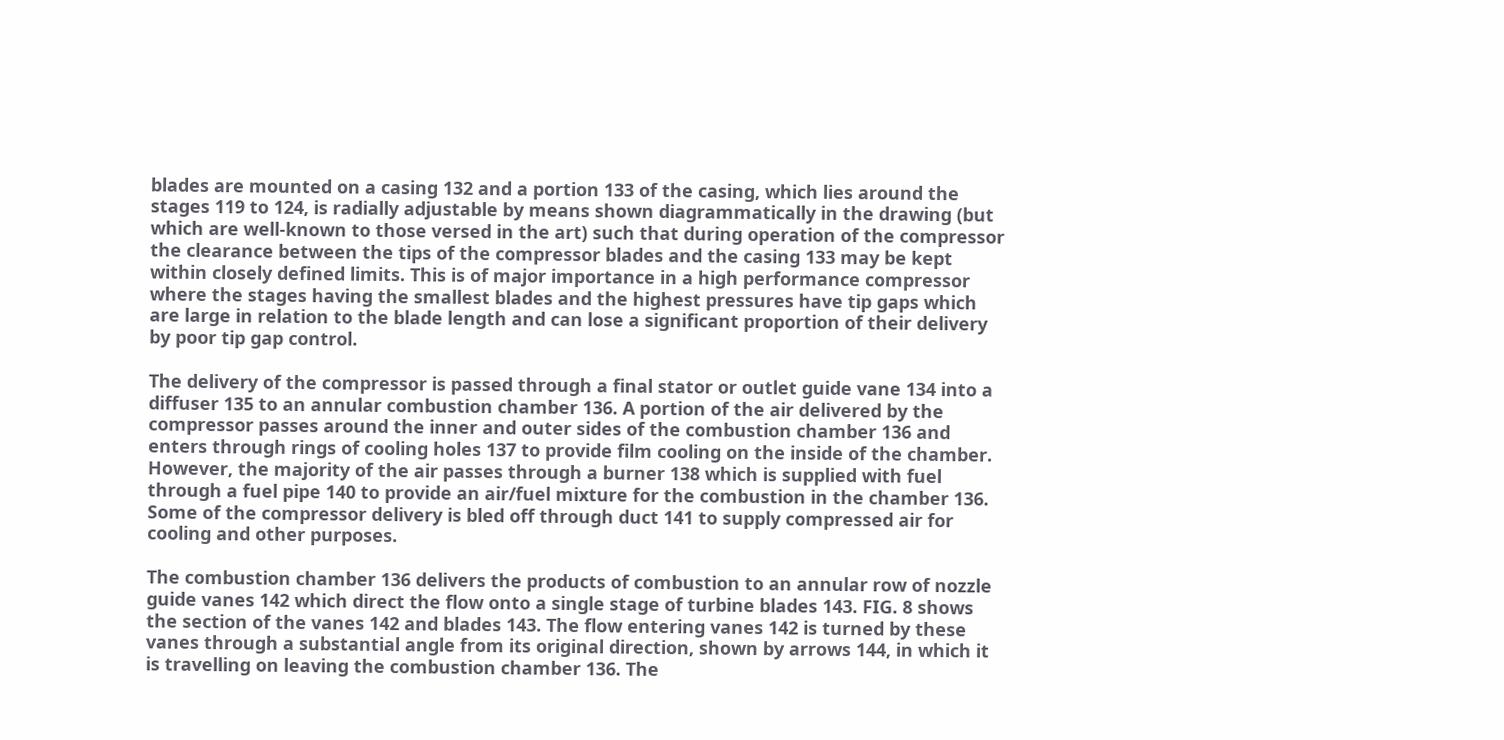blades are mounted on a casing 132 and a portion 133 of the casing, which lies around the stages 119 to 124, is radially adjustable by means shown diagrammatically in the drawing (but which are well-known to those versed in the art) such that during operation of the compressor the clearance between the tips of the compressor blades and the casing 133 may be kept within closely defined limits. This is of major importance in a high performance compressor where the stages having the smallest blades and the highest pressures have tip gaps which are large in relation to the blade length and can lose a significant proportion of their delivery by poor tip gap control.

The delivery of the compressor is passed through a final stator or outlet guide vane 134 into a diffuser 135 to an annular combustion chamber 136. A portion of the air delivered by the compressor passes around the inner and outer sides of the combustion chamber 136 and enters through rings of cooling holes 137 to provide film cooling on the inside of the chamber. However, the majority of the air passes through a burner 138 which is supplied with fuel through a fuel pipe 140 to provide an air/fuel mixture for the combustion in the chamber 136. Some of the compressor delivery is bled off through duct 141 to supply compressed air for cooling and other purposes.

The combustion chamber 136 delivers the products of combustion to an annular row of nozzle guide vanes 142 which direct the flow onto a single stage of turbine blades 143. FIG. 8 shows the section of the vanes 142 and blades 143. The flow entering vanes 142 is turned by these vanes through a substantial angle from its original direction, shown by arrows 144, in which it is travelling on leaving the combustion chamber 136. The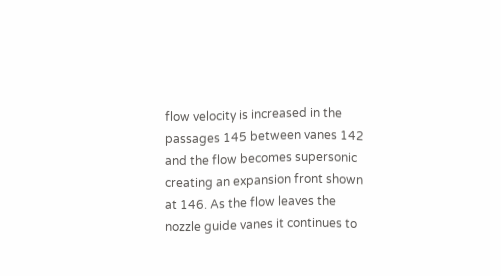flow velocity is increased in the passages 145 between vanes 142 and the flow becomes supersonic creating an expansion front shown at 146. As the flow leaves the nozzle guide vanes it continues to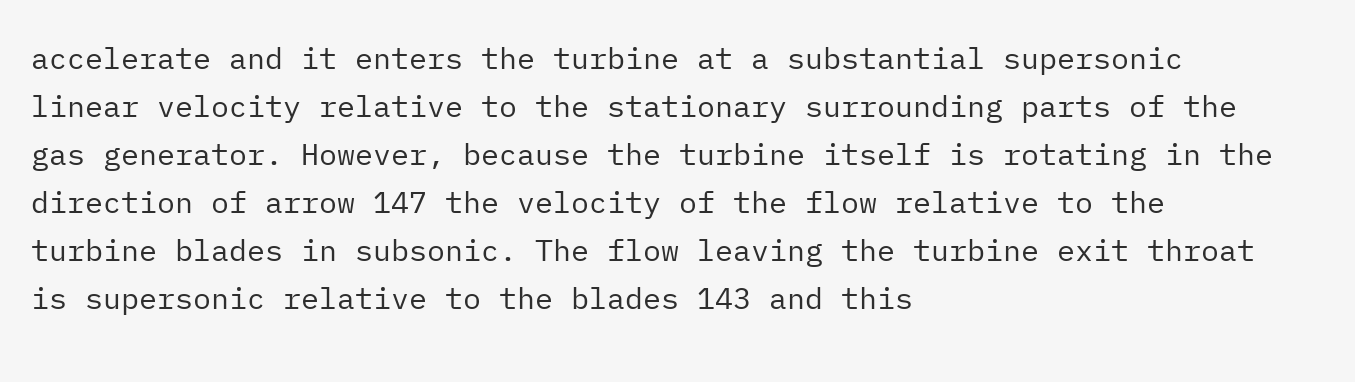accelerate and it enters the turbine at a substantial supersonic linear velocity relative to the stationary surrounding parts of the gas generator. However, because the turbine itself is rotating in the direction of arrow 147 the velocity of the flow relative to the turbine blades in subsonic. The flow leaving the turbine exit throat is supersonic relative to the blades 143 and this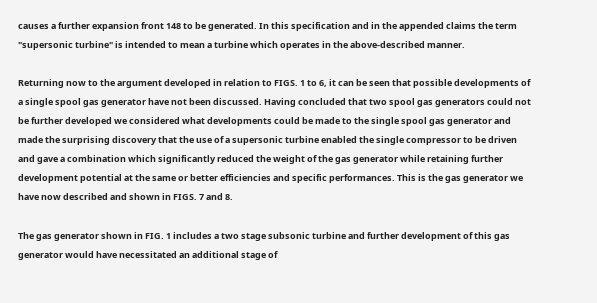causes a further expansion front 148 to be generated. In this specification and in the appended claims the term "supersonic turbine" is intended to mean a turbine which operates in the above-described manner.

Returning now to the argument developed in relation to FIGS. 1 to 6, it can be seen that possible developments of a single spool gas generator have not been discussed. Having concluded that two spool gas generators could not be further developed we considered what developments could be made to the single spool gas generator and made the surprising discovery that the use of a supersonic turbine enabled the single compressor to be driven and gave a combination which significantly reduced the weight of the gas generator while retaining further development potential at the same or better efficiencies and specific performances. This is the gas generator we have now described and shown in FIGS. 7 and 8.

The gas generator shown in FIG. 1 includes a two stage subsonic turbine and further development of this gas generator would have necessitated an additional stage of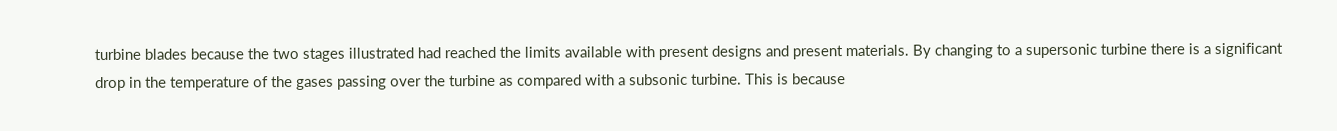turbine blades because the two stages illustrated had reached the limits available with present designs and present materials. By changing to a supersonic turbine there is a significant drop in the temperature of the gases passing over the turbine as compared with a subsonic turbine. This is because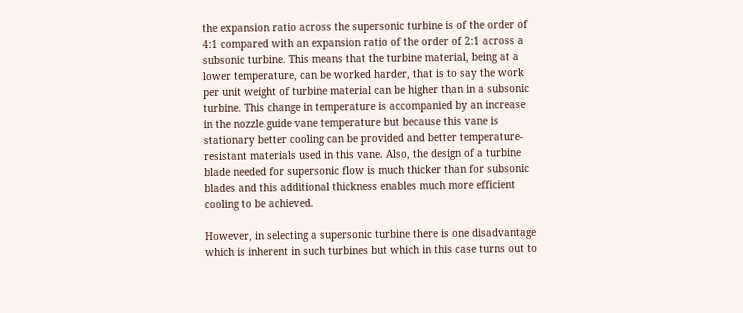the expansion ratio across the supersonic turbine is of the order of 4:1 compared with an expansion ratio of the order of 2:1 across a subsonic turbine. This means that the turbine material, being at a lower temperature, can be worked harder, that is to say the work per unit weight of turbine material can be higher than in a subsonic turbine. This change in temperature is accompanied by an increase in the nozzle guide vane temperature but because this vane is stationary better cooling can be provided and better temperature-resistant materials used in this vane. Also, the design of a turbine blade needed for supersonic flow is much thicker than for subsonic blades and this additional thickness enables much more efficient cooling to be achieved.

However, in selecting a supersonic turbine there is one disadvantage which is inherent in such turbines but which in this case turns out to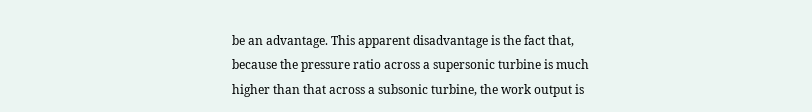be an advantage. This apparent disadvantage is the fact that, because the pressure ratio across a supersonic turbine is much higher than that across a subsonic turbine, the work output is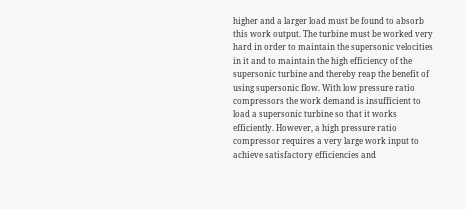higher and a larger load must be found to absorb this work output. The turbine must be worked very hard in order to maintain the supersonic velocities in it and to maintain the high efficiency of the supersonic turbine and thereby reap the benefit of using supersonic flow. With low pressure ratio compressors the work demand is insufficient to load a supersonic turbine so that it works efficiently. However, a high pressure ratio compressor requires a very large work input to achieve satisfactory efficiencies and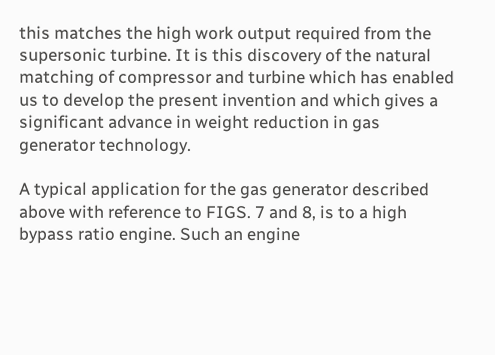this matches the high work output required from the supersonic turbine. It is this discovery of the natural matching of compressor and turbine which has enabled us to develop the present invention and which gives a significant advance in weight reduction in gas generator technology.

A typical application for the gas generator described above with reference to FIGS. 7 and 8, is to a high bypass ratio engine. Such an engine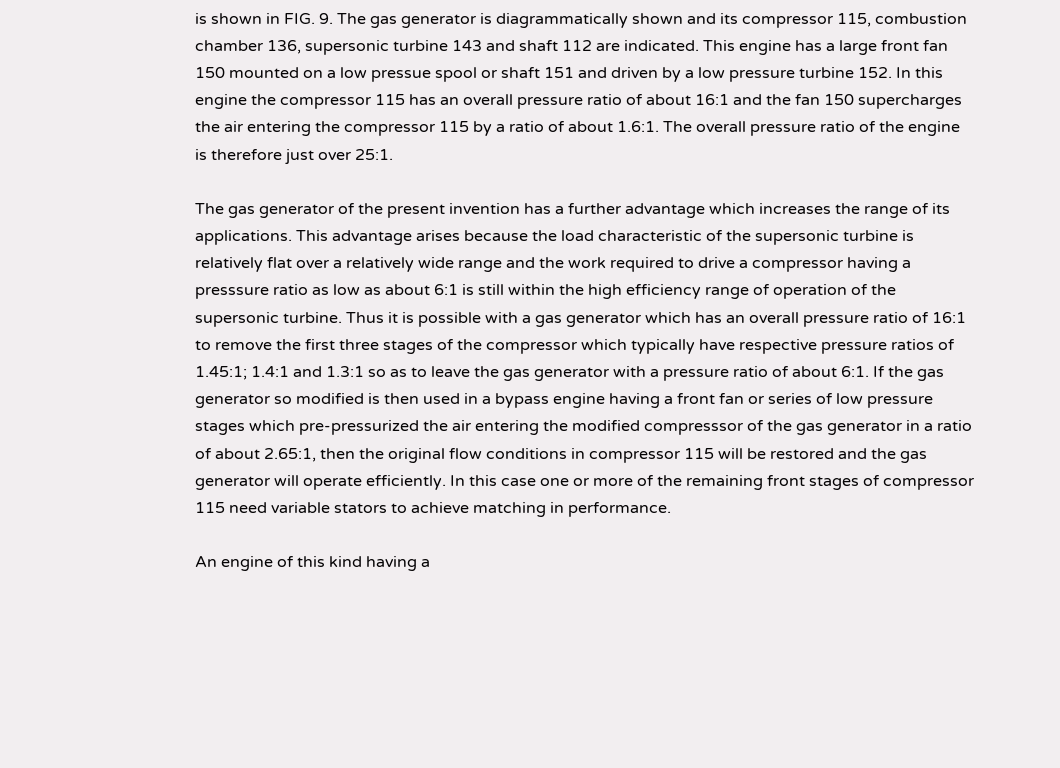is shown in FIG. 9. The gas generator is diagrammatically shown and its compressor 115, combustion chamber 136, supersonic turbine 143 and shaft 112 are indicated. This engine has a large front fan 150 mounted on a low pressue spool or shaft 151 and driven by a low pressure turbine 152. In this engine the compressor 115 has an overall pressure ratio of about 16:1 and the fan 150 supercharges the air entering the compressor 115 by a ratio of about 1.6:1. The overall pressure ratio of the engine is therefore just over 25:1.

The gas generator of the present invention has a further advantage which increases the range of its applications. This advantage arises because the load characteristic of the supersonic turbine is relatively flat over a relatively wide range and the work required to drive a compressor having a presssure ratio as low as about 6:1 is still within the high efficiency range of operation of the supersonic turbine. Thus it is possible with a gas generator which has an overall pressure ratio of 16:1 to remove the first three stages of the compressor which typically have respective pressure ratios of 1.45:1; 1.4:1 and 1.3:1 so as to leave the gas generator with a pressure ratio of about 6:1. If the gas generator so modified is then used in a bypass engine having a front fan or series of low pressure stages which pre-pressurized the air entering the modified compresssor of the gas generator in a ratio of about 2.65:1, then the original flow conditions in compressor 115 will be restored and the gas generator will operate efficiently. In this case one or more of the remaining front stages of compressor 115 need variable stators to achieve matching in performance.

An engine of this kind having a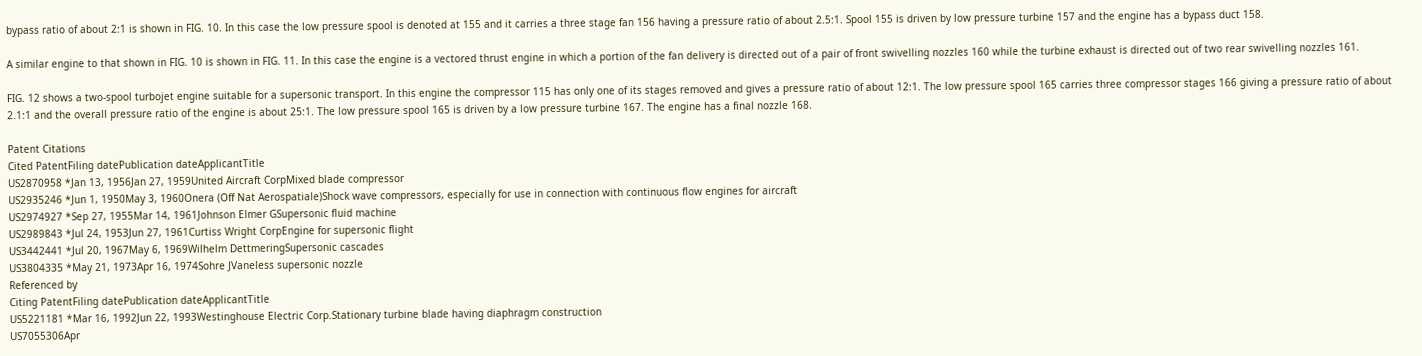bypass ratio of about 2:1 is shown in FIG. 10. In this case the low pressure spool is denoted at 155 and it carries a three stage fan 156 having a pressure ratio of about 2.5:1. Spool 155 is driven by low pressure turbine 157 and the engine has a bypass duct 158.

A similar engine to that shown in FIG. 10 is shown in FIG. 11. In this case the engine is a vectored thrust engine in which a portion of the fan delivery is directed out of a pair of front swivelling nozzles 160 while the turbine exhaust is directed out of two rear swivelling nozzles 161.

FIG. 12 shows a two-spool turbojet engine suitable for a supersonic transport. In this engine the compressor 115 has only one of its stages removed and gives a pressure ratio of about 12:1. The low pressure spool 165 carries three compressor stages 166 giving a pressure ratio of about 2.1:1 and the overall pressure ratio of the engine is about 25:1. The low pressure spool 165 is driven by a low pressure turbine 167. The engine has a final nozzle 168.

Patent Citations
Cited PatentFiling datePublication dateApplicantTitle
US2870958 *Jan 13, 1956Jan 27, 1959United Aircraft CorpMixed blade compressor
US2935246 *Jun 1, 1950May 3, 1960Onera (Off Nat Aerospatiale)Shock wave compressors, especially for use in connection with continuous flow engines for aircraft
US2974927 *Sep 27, 1955Mar 14, 1961Johnson Elmer GSupersonic fluid machine
US2989843 *Jul 24, 1953Jun 27, 1961Curtiss Wright CorpEngine for supersonic flight
US3442441 *Jul 20, 1967May 6, 1969Wilhelm DettmeringSupersonic cascades
US3804335 *May 21, 1973Apr 16, 1974Sohre JVaneless supersonic nozzle
Referenced by
Citing PatentFiling datePublication dateApplicantTitle
US5221181 *Mar 16, 1992Jun 22, 1993Westinghouse Electric Corp.Stationary turbine blade having diaphragm construction
US7055306Apr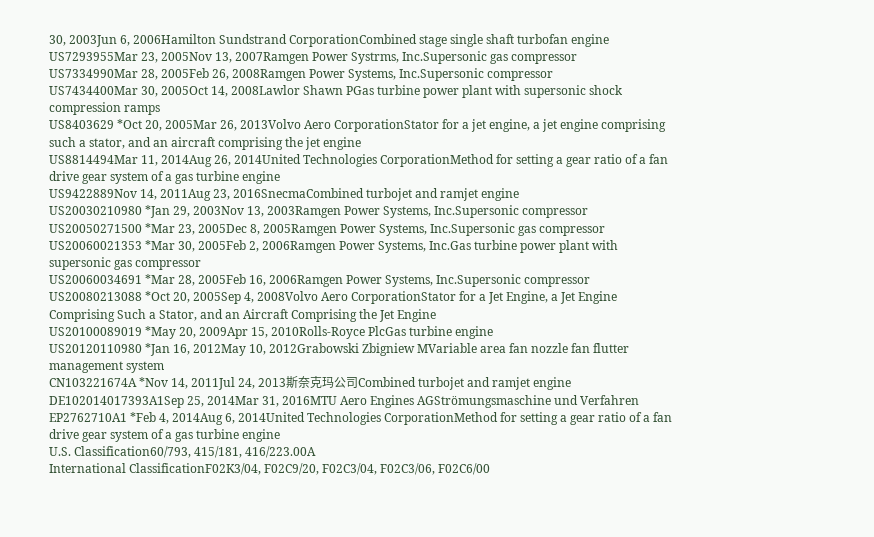30, 2003Jun 6, 2006Hamilton Sundstrand CorporationCombined stage single shaft turbofan engine
US7293955Mar 23, 2005Nov 13, 2007Ramgen Power Systrms, Inc.Supersonic gas compressor
US7334990Mar 28, 2005Feb 26, 2008Ramgen Power Systems, Inc.Supersonic compressor
US7434400Mar 30, 2005Oct 14, 2008Lawlor Shawn PGas turbine power plant with supersonic shock compression ramps
US8403629 *Oct 20, 2005Mar 26, 2013Volvo Aero CorporationStator for a jet engine, a jet engine comprising such a stator, and an aircraft comprising the jet engine
US8814494Mar 11, 2014Aug 26, 2014United Technologies CorporationMethod for setting a gear ratio of a fan drive gear system of a gas turbine engine
US9422889Nov 14, 2011Aug 23, 2016SnecmaCombined turbojet and ramjet engine
US20030210980 *Jan 29, 2003Nov 13, 2003Ramgen Power Systems, Inc.Supersonic compressor
US20050271500 *Mar 23, 2005Dec 8, 2005Ramgen Power Systems, Inc.Supersonic gas compressor
US20060021353 *Mar 30, 2005Feb 2, 2006Ramgen Power Systems, Inc.Gas turbine power plant with supersonic gas compressor
US20060034691 *Mar 28, 2005Feb 16, 2006Ramgen Power Systems, Inc.Supersonic compressor
US20080213088 *Oct 20, 2005Sep 4, 2008Volvo Aero CorporationStator for a Jet Engine, a Jet Engine Comprising Such a Stator, and an Aircraft Comprising the Jet Engine
US20100089019 *May 20, 2009Apr 15, 2010Rolls-Royce PlcGas turbine engine
US20120110980 *Jan 16, 2012May 10, 2012Grabowski Zbigniew MVariable area fan nozzle fan flutter management system
CN103221674A *Nov 14, 2011Jul 24, 2013斯奈克玛公司Combined turbojet and ramjet engine
DE102014017393A1Sep 25, 2014Mar 31, 2016MTU Aero Engines AGStrömungsmaschine und Verfahren
EP2762710A1 *Feb 4, 2014Aug 6, 2014United Technologies CorporationMethod for setting a gear ratio of a fan drive gear system of a gas turbine engine
U.S. Classification60/793, 415/181, 416/223.00A
International ClassificationF02K3/04, F02C9/20, F02C3/04, F02C3/06, F02C6/00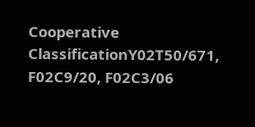Cooperative ClassificationY02T50/671, F02C9/20, F02C3/06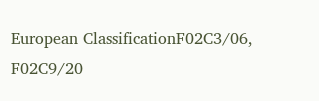European ClassificationF02C3/06, F02C9/20